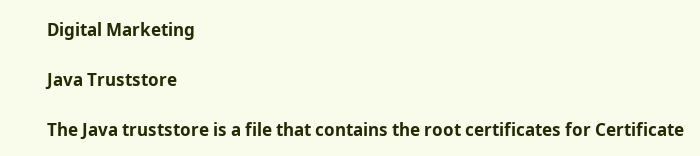Digital Marketing

Java Truststore

The Java truststore is a file that contains the root certificates for Certificate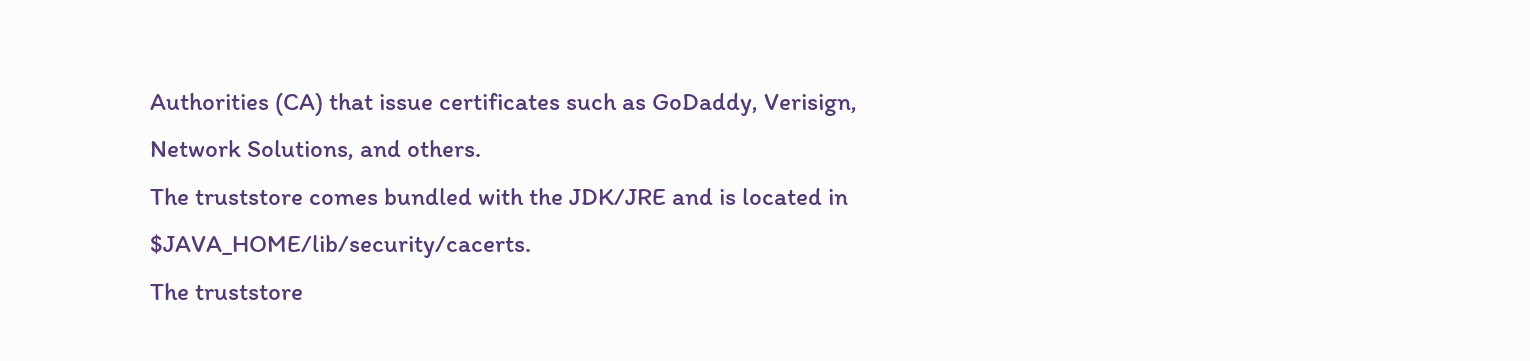Authorities (CA) that issue certificates such as GoDaddy, Verisign, Network Solutions, and others.
The truststore comes bundled with the JDK/JRE and is located in $JAVA_HOME/lib/security/cacerts.
The truststore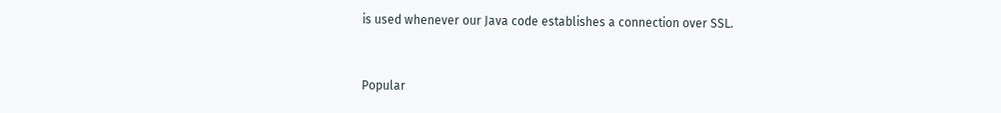is used whenever our Java code establishes a connection over SSL.


Popular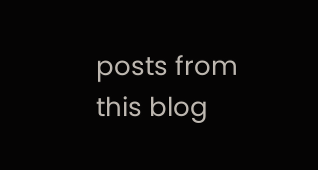posts from this blog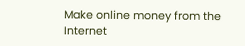Make online money from the Internet